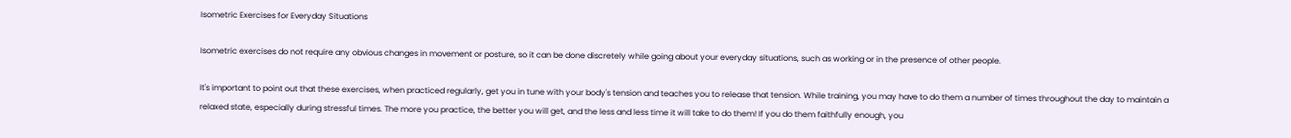Isometric Exercises for Everyday Situations

Isometric exercises do not require any obvious changes in movement or posture, so it can be done discretely while going about your everyday situations, such as working or in the presence of other people.

It's important to point out that these exercises, when practiced regularly, get you in tune with your body's tension and teaches you to release that tension. While training, you may have to do them a number of times throughout the day to maintain a relaxed state, especially during stressful times. The more you practice, the better you will get, and the less and less time it will take to do them! If you do them faithfully enough, you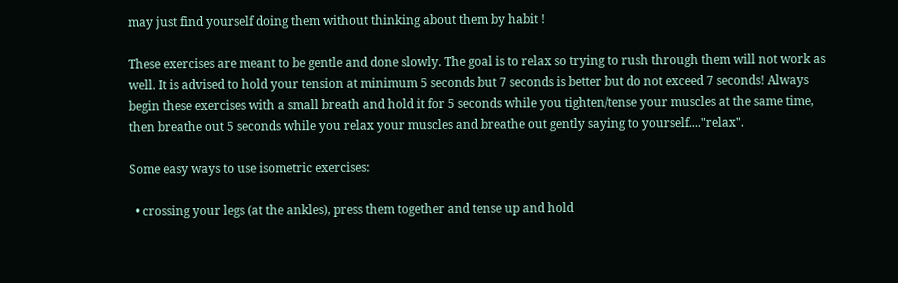may just find yourself doing them without thinking about them by habit !

These exercises are meant to be gentle and done slowly. The goal is to relax so trying to rush through them will not work as well. It is advised to hold your tension at minimum 5 seconds but 7 seconds is better but do not exceed 7 seconds! Always begin these exercises with a small breath and hold it for 5 seconds while you tighten/tense your muscles at the same time, then breathe out 5 seconds while you relax your muscles and breathe out gently saying to yourself...."relax".

Some easy ways to use isometric exercises:

  • crossing your legs (at the ankles), press them together and tense up and hold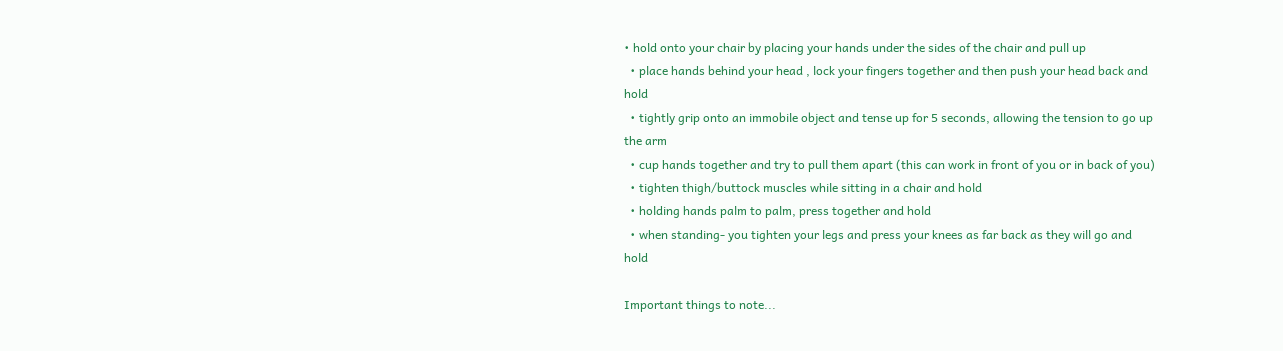• hold onto your chair by placing your hands under the sides of the chair and pull up
  • place hands behind your head , lock your fingers together and then push your head back and hold
  • tightly grip onto an immobile object and tense up for 5 seconds, allowing the tension to go up the arm
  • cup hands together and try to pull them apart (this can work in front of you or in back of you)
  • tighten thigh/buttock muscles while sitting in a chair and hold
  • holding hands palm to palm, press together and hold
  • when standing- you tighten your legs and press your knees as far back as they will go and hold

Important things to note...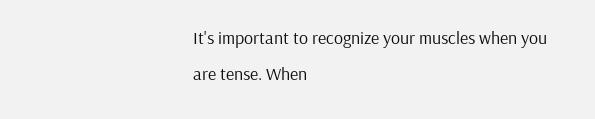It's important to recognize your muscles when you are tense. When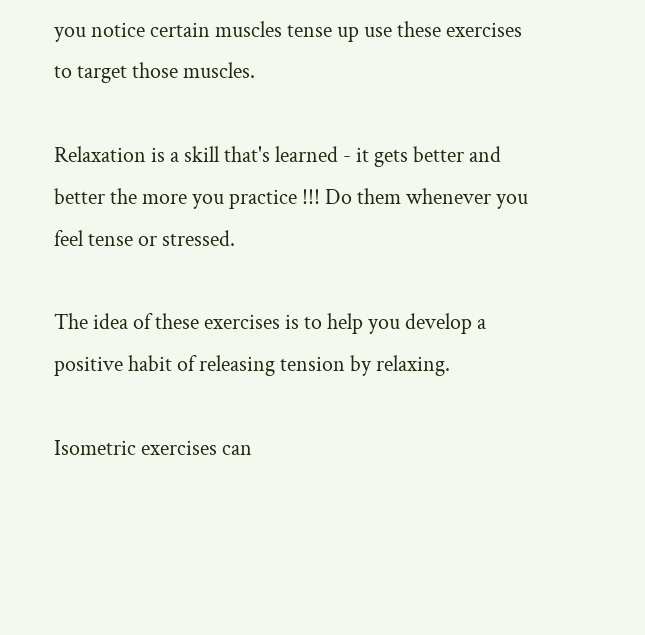you notice certain muscles tense up use these exercises to target those muscles.

Relaxation is a skill that's learned - it gets better and better the more you practice !!! Do them whenever you feel tense or stressed.

The idea of these exercises is to help you develop a positive habit of releasing tension by relaxing.

Isometric exercises can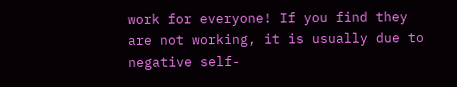work for everyone! If you find they are not working, it is usually due to negative self-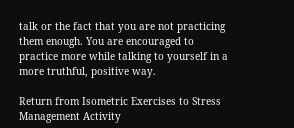talk or the fact that you are not practicing them enough. You are encouraged to practice more while talking to yourself in a more truthful, positive way.

Return from Isometric Exercises to Stress Management Activity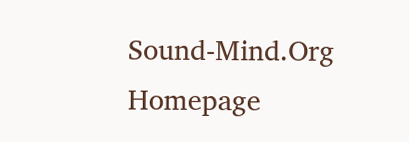Sound-Mind.Org Homepage